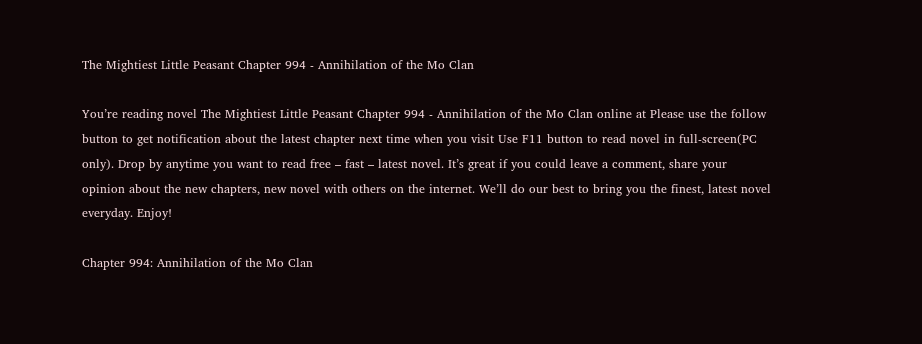The Mightiest Little Peasant Chapter 994 - Annihilation of the Mo Clan

You’re reading novel The Mightiest Little Peasant Chapter 994 - Annihilation of the Mo Clan online at Please use the follow button to get notification about the latest chapter next time when you visit Use F11 button to read novel in full-screen(PC only). Drop by anytime you want to read free – fast – latest novel. It’s great if you could leave a comment, share your opinion about the new chapters, new novel with others on the internet. We’ll do our best to bring you the finest, latest novel everyday. Enjoy!

Chapter 994: Annihilation of the Mo Clan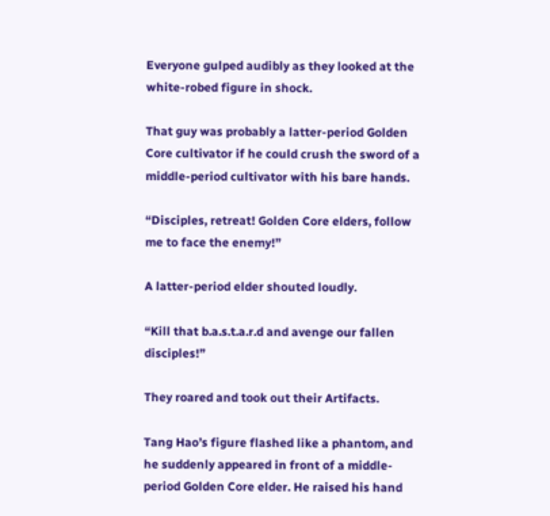Everyone gulped audibly as they looked at the white-robed figure in shock.

That guy was probably a latter-period Golden Core cultivator if he could crush the sword of a middle-period cultivator with his bare hands.

“Disciples, retreat! Golden Core elders, follow me to face the enemy!”

A latter-period elder shouted loudly.

“Kill that b.a.s.t.a.r.d and avenge our fallen disciples!”

They roared and took out their Artifacts.

Tang Hao’s figure flashed like a phantom, and he suddenly appeared in front of a middle-period Golden Core elder. He raised his hand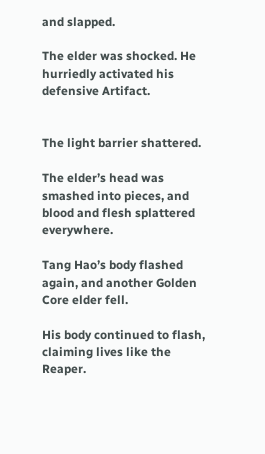and slapped.

The elder was shocked. He hurriedly activated his defensive Artifact.


The light barrier shattered.

The elder’s head was smashed into pieces, and blood and flesh splattered everywhere.

Tang Hao’s body flashed again, and another Golden Core elder fell.

His body continued to flash, claiming lives like the Reaper.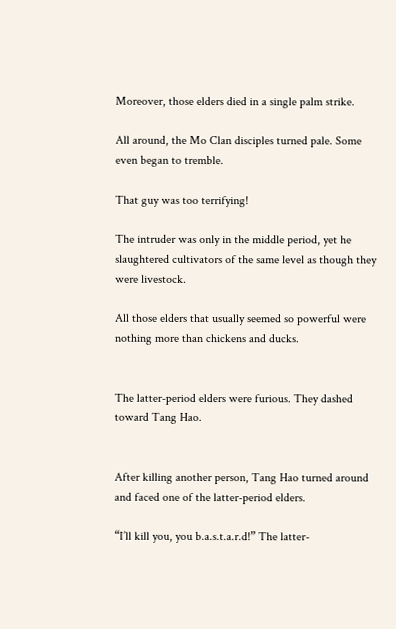Moreover, those elders died in a single palm strike.

All around, the Mo Clan disciples turned pale. Some even began to tremble.

That guy was too terrifying!

The intruder was only in the middle period, yet he slaughtered cultivators of the same level as though they were livestock.

All those elders that usually seemed so powerful were nothing more than chickens and ducks.


The latter-period elders were furious. They dashed toward Tang Hao.


After killing another person, Tang Hao turned around and faced one of the latter-period elders.

“I’ll kill you, you b.a.s.t.a.r.d!” The latter-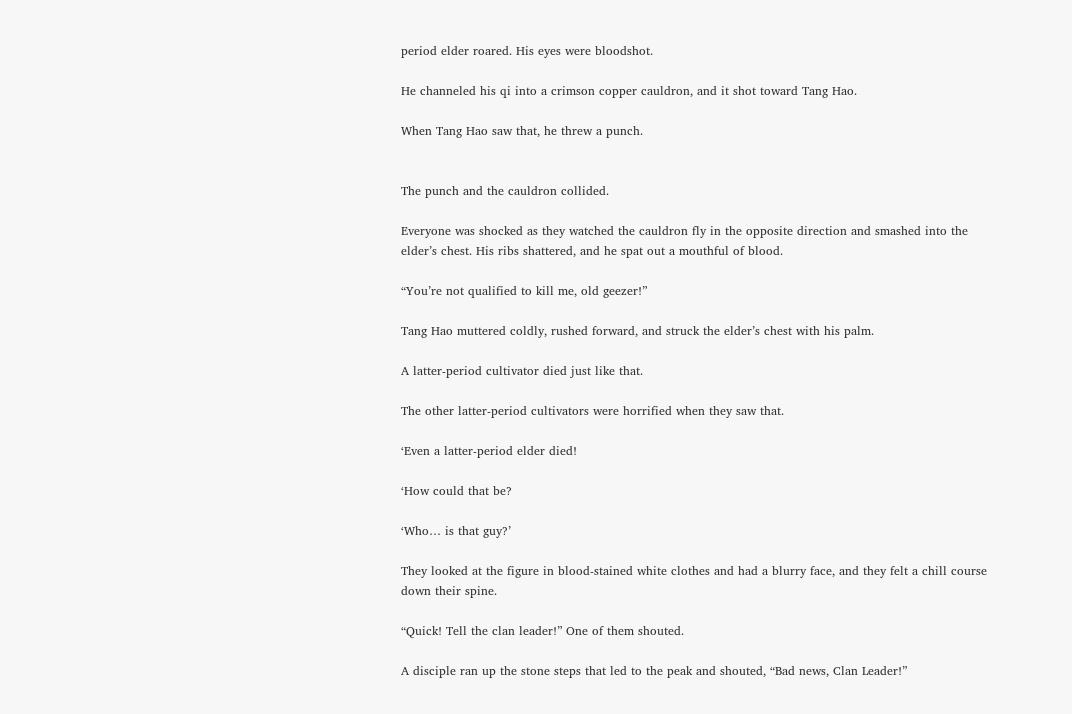period elder roared. His eyes were bloodshot.

He channeled his qi into a crimson copper cauldron, and it shot toward Tang Hao.

When Tang Hao saw that, he threw a punch.


The punch and the cauldron collided.

Everyone was shocked as they watched the cauldron fly in the opposite direction and smashed into the elder’s chest. His ribs shattered, and he spat out a mouthful of blood.

“You’re not qualified to kill me, old geezer!”

Tang Hao muttered coldly, rushed forward, and struck the elder’s chest with his palm.

A latter-period cultivator died just like that.

The other latter-period cultivators were horrified when they saw that.

‘Even a latter-period elder died!

‘How could that be?

‘Who… is that guy?’

They looked at the figure in blood-stained white clothes and had a blurry face, and they felt a chill course down their spine.

“Quick! Tell the clan leader!” One of them shouted.

A disciple ran up the stone steps that led to the peak and shouted, “Bad news, Clan Leader!”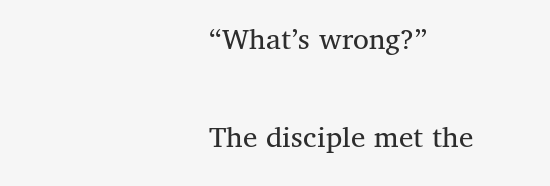“What’s wrong?”

The disciple met the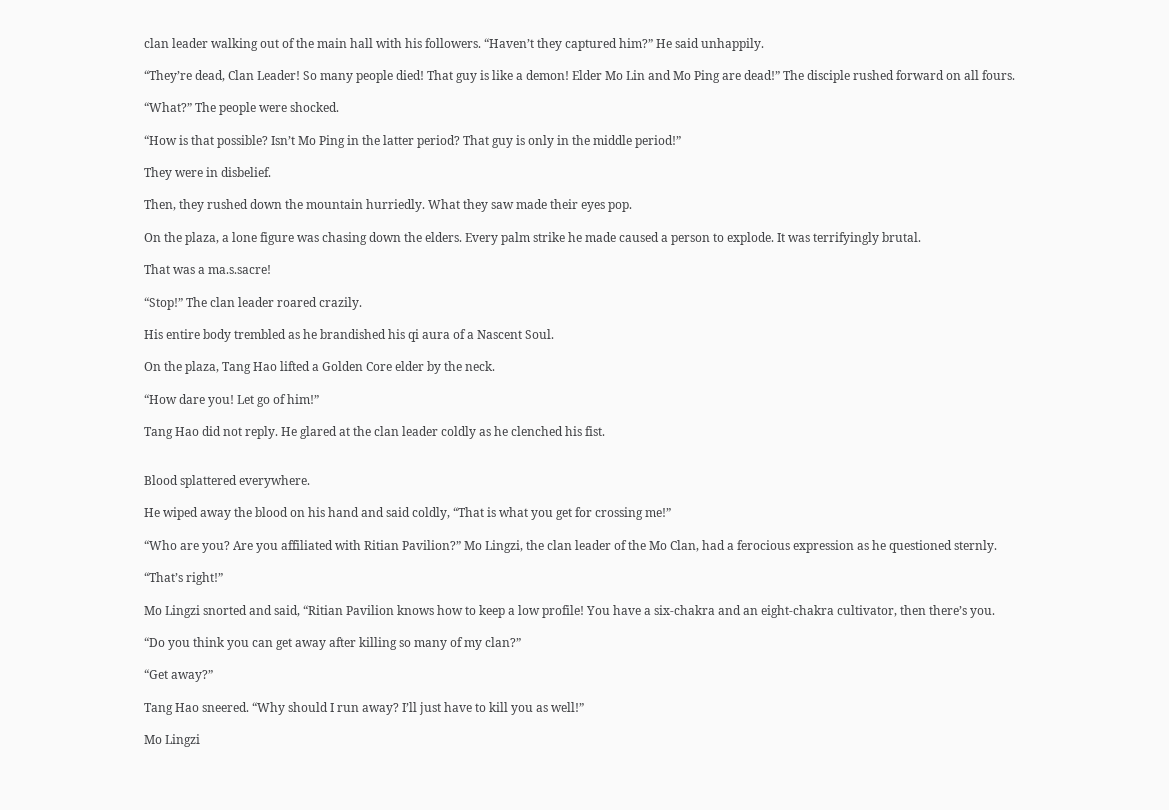clan leader walking out of the main hall with his followers. “Haven’t they captured him?” He said unhappily.

“They’re dead, Clan Leader! So many people died! That guy is like a demon! Elder Mo Lin and Mo Ping are dead!” The disciple rushed forward on all fours.

“What?” The people were shocked.

“How is that possible? Isn’t Mo Ping in the latter period? That guy is only in the middle period!”

They were in disbelief.

Then, they rushed down the mountain hurriedly. What they saw made their eyes pop.

On the plaza, a lone figure was chasing down the elders. Every palm strike he made caused a person to explode. It was terrifyingly brutal.

That was a ma.s.sacre!

“Stop!” The clan leader roared crazily.

His entire body trembled as he brandished his qi aura of a Nascent Soul.

On the plaza, Tang Hao lifted a Golden Core elder by the neck.

“How dare you! Let go of him!”

Tang Hao did not reply. He glared at the clan leader coldly as he clenched his fist.


Blood splattered everywhere.

He wiped away the blood on his hand and said coldly, “That is what you get for crossing me!”

“Who are you? Are you affiliated with Ritian Pavilion?” Mo Lingzi, the clan leader of the Mo Clan, had a ferocious expression as he questioned sternly.

“That’s right!”

Mo Lingzi snorted and said, “Ritian Pavilion knows how to keep a low profile! You have a six-chakra and an eight-chakra cultivator, then there’s you.

“Do you think you can get away after killing so many of my clan?”

“Get away?”

Tang Hao sneered. “Why should I run away? I’ll just have to kill you as well!”

Mo Lingzi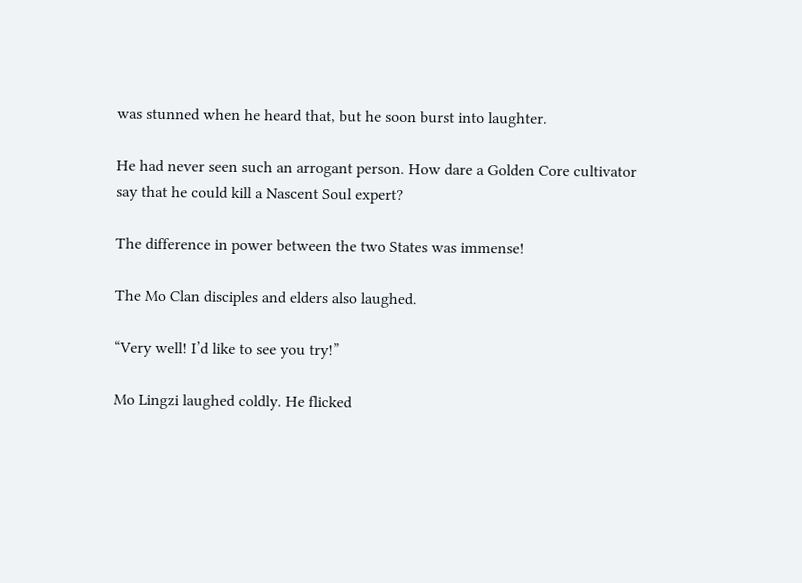was stunned when he heard that, but he soon burst into laughter.

He had never seen such an arrogant person. How dare a Golden Core cultivator say that he could kill a Nascent Soul expert?

The difference in power between the two States was immense!

The Mo Clan disciples and elders also laughed.

“Very well! I’d like to see you try!”

Mo Lingzi laughed coldly. He flicked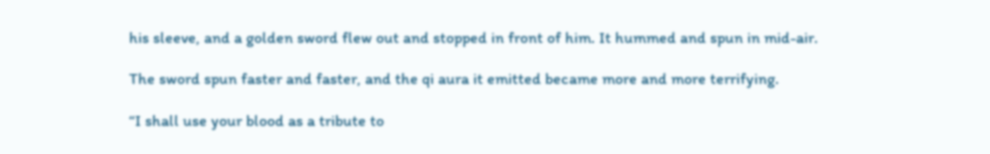his sleeve, and a golden sword flew out and stopped in front of him. It hummed and spun in mid-air.

The sword spun faster and faster, and the qi aura it emitted became more and more terrifying.

“I shall use your blood as a tribute to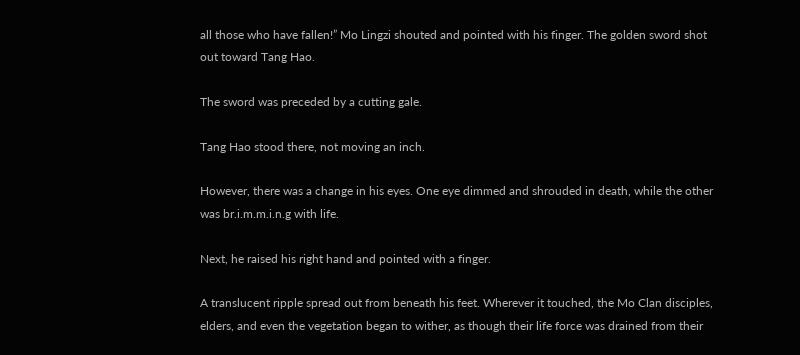all those who have fallen!” Mo Lingzi shouted and pointed with his finger. The golden sword shot out toward Tang Hao.

The sword was preceded by a cutting gale.

Tang Hao stood there, not moving an inch.

However, there was a change in his eyes. One eye dimmed and shrouded in death, while the other was br.i.m.m.i.n.g with life.

Next, he raised his right hand and pointed with a finger.

A translucent ripple spread out from beneath his feet. Wherever it touched, the Mo Clan disciples, elders, and even the vegetation began to wither, as though their life force was drained from their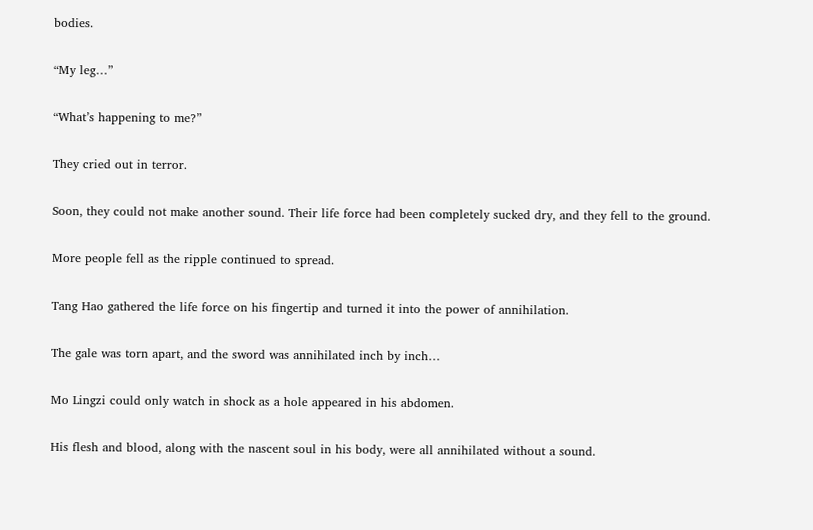bodies.

“My leg…”

“What’s happening to me?”

They cried out in terror.

Soon, they could not make another sound. Their life force had been completely sucked dry, and they fell to the ground.

More people fell as the ripple continued to spread.

Tang Hao gathered the life force on his fingertip and turned it into the power of annihilation.

The gale was torn apart, and the sword was annihilated inch by inch…

Mo Lingzi could only watch in shock as a hole appeared in his abdomen.

His flesh and blood, along with the nascent soul in his body, were all annihilated without a sound.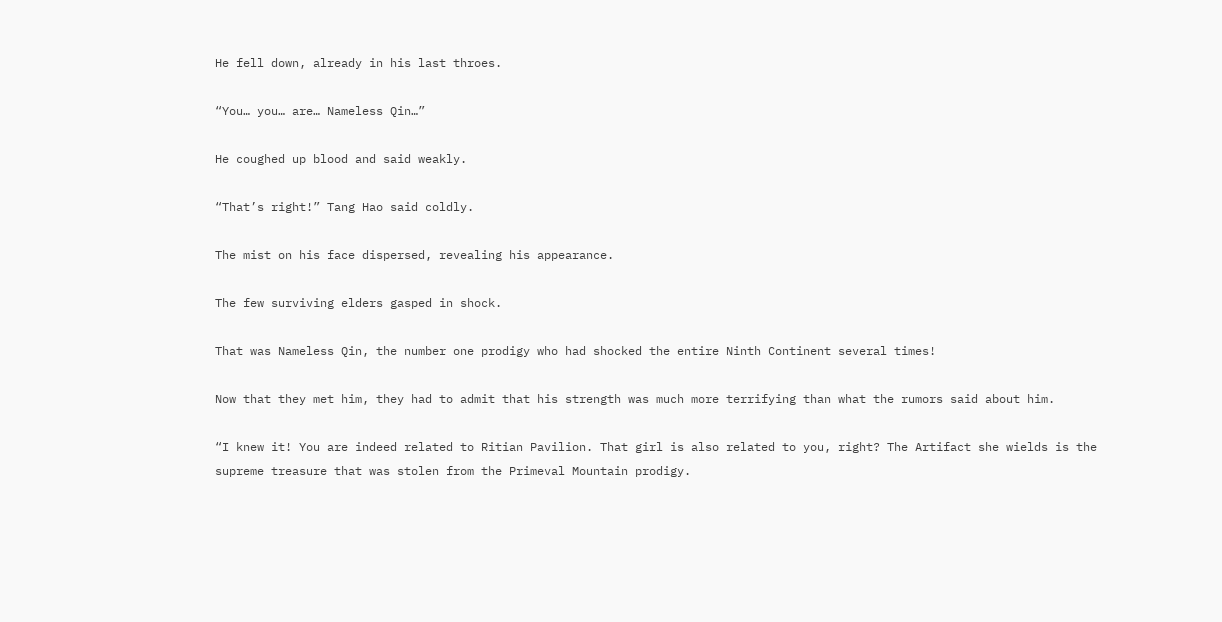He fell down, already in his last throes.

“You… you… are… Nameless Qin…”

He coughed up blood and said weakly.

“That’s right!” Tang Hao said coldly.

The mist on his face dispersed, revealing his appearance.

The few surviving elders gasped in shock.

That was Nameless Qin, the number one prodigy who had shocked the entire Ninth Continent several times!

Now that they met him, they had to admit that his strength was much more terrifying than what the rumors said about him.

“I knew it! You are indeed related to Ritian Pavilion. That girl is also related to you, right? The Artifact she wields is the supreme treasure that was stolen from the Primeval Mountain prodigy.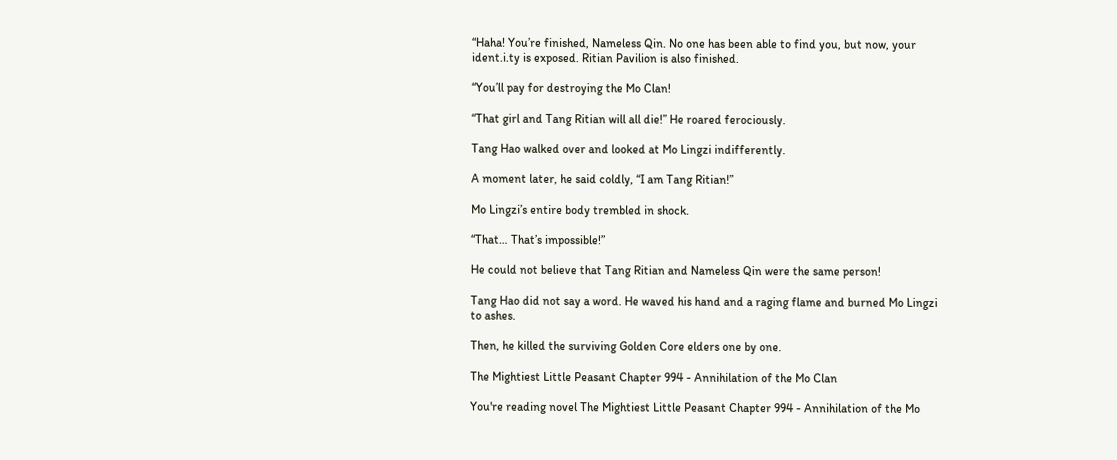“Haha! You’re finished, Nameless Qin. No one has been able to find you, but now, your ident.i.ty is exposed. Ritian Pavilion is also finished.

“You’ll pay for destroying the Mo Clan!

“That girl and Tang Ritian will all die!” He roared ferociously.

Tang Hao walked over and looked at Mo Lingzi indifferently.

A moment later, he said coldly, “I am Tang Ritian!”

Mo Lingzi’s entire body trembled in shock.

“That… That’s impossible!”

He could not believe that Tang Ritian and Nameless Qin were the same person!

Tang Hao did not say a word. He waved his hand and a raging flame and burned Mo Lingzi to ashes.

Then, he killed the surviving Golden Core elders one by one.

The Mightiest Little Peasant Chapter 994 - Annihilation of the Mo Clan

You're reading novel The Mightiest Little Peasant Chapter 994 - Annihilation of the Mo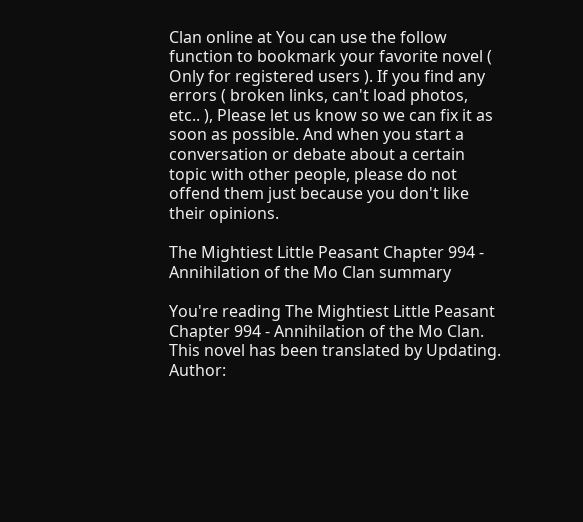Clan online at You can use the follow function to bookmark your favorite novel ( Only for registered users ). If you find any errors ( broken links, can't load photos, etc.. ), Please let us know so we can fix it as soon as possible. And when you start a conversation or debate about a certain topic with other people, please do not offend them just because you don't like their opinions.

The Mightiest Little Peasant Chapter 994 - Annihilation of the Mo Clan summary

You're reading The Mightiest Little Peasant Chapter 994 - Annihilation of the Mo Clan. This novel has been translated by Updating. Author: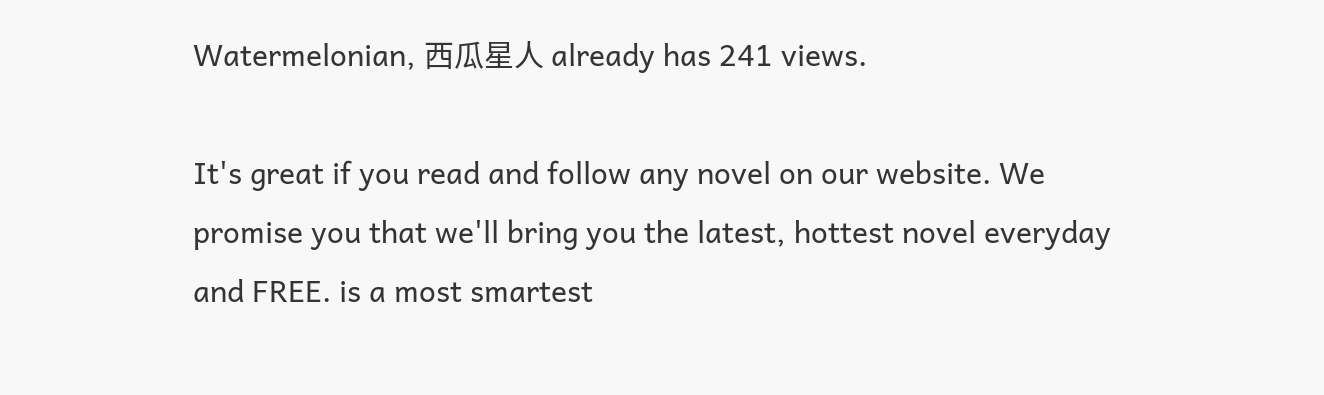Watermelonian, 西瓜星人 already has 241 views.

It's great if you read and follow any novel on our website. We promise you that we'll bring you the latest, hottest novel everyday and FREE. is a most smartest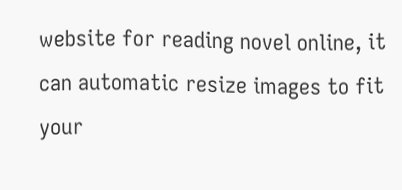website for reading novel online, it can automatic resize images to fit your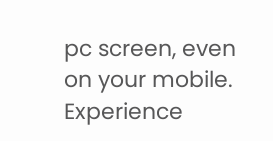pc screen, even on your mobile. Experience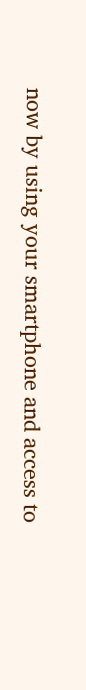now by using your smartphone and access to